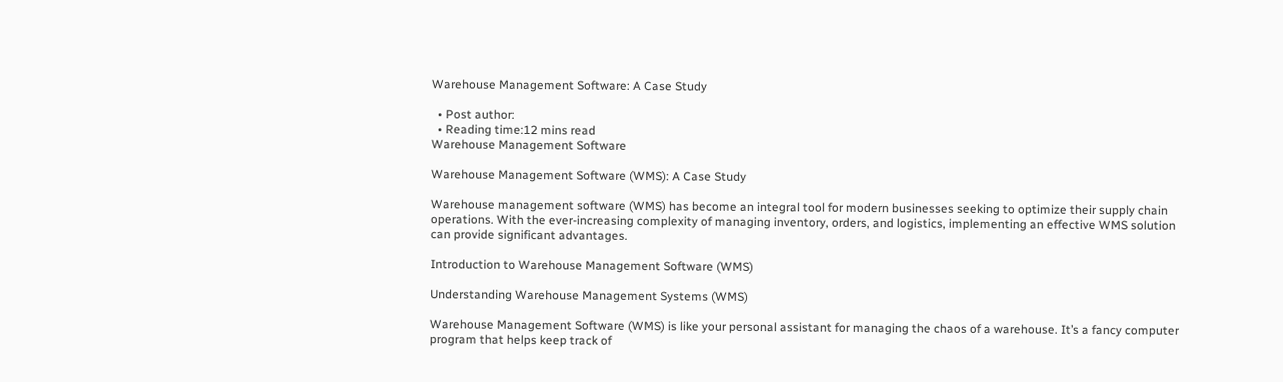Warehouse Management Software: A Case Study

  • Post author:
  • Reading time:12 mins read
Warehouse Management Software

Warehouse Management Software (WMS): A Case Study

Warehouse management software (WMS) has become an integral tool for modern businesses seeking to optimize their supply chain operations. With the ever-increasing complexity of managing inventory, orders, and logistics, implementing an effective WMS solution can provide significant advantages.

Introduction to Warehouse Management Software (WMS)

Understanding Warehouse Management Systems (WMS)

Warehouse Management Software (WMS) is like your personal assistant for managing the chaos of a warehouse. It’s a fancy computer program that helps keep track of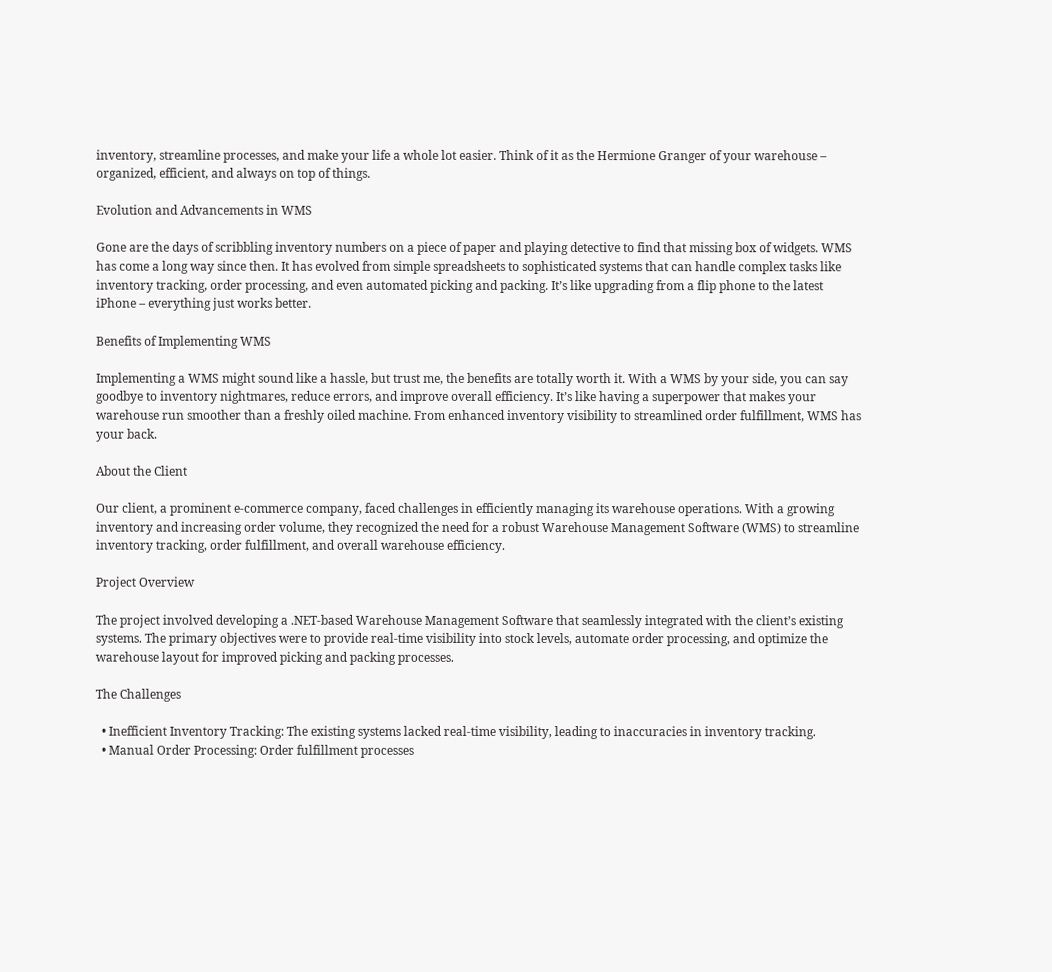inventory, streamline processes, and make your life a whole lot easier. Think of it as the Hermione Granger of your warehouse – organized, efficient, and always on top of things.

Evolution and Advancements in WMS

Gone are the days of scribbling inventory numbers on a piece of paper and playing detective to find that missing box of widgets. WMS has come a long way since then. It has evolved from simple spreadsheets to sophisticated systems that can handle complex tasks like inventory tracking, order processing, and even automated picking and packing. It’s like upgrading from a flip phone to the latest iPhone – everything just works better.

Benefits of Implementing WMS

Implementing a WMS might sound like a hassle, but trust me, the benefits are totally worth it. With a WMS by your side, you can say goodbye to inventory nightmares, reduce errors, and improve overall efficiency. It’s like having a superpower that makes your warehouse run smoother than a freshly oiled machine. From enhanced inventory visibility to streamlined order fulfillment, WMS has your back.

About the Client

Our client, a prominent e-commerce company, faced challenges in efficiently managing its warehouse operations. With a growing inventory and increasing order volume, they recognized the need for a robust Warehouse Management Software (WMS) to streamline inventory tracking, order fulfillment, and overall warehouse efficiency.

Project Overview

The project involved developing a .NET-based Warehouse Management Software that seamlessly integrated with the client’s existing systems. The primary objectives were to provide real-time visibility into stock levels, automate order processing, and optimize the warehouse layout for improved picking and packing processes.

The Challenges

  • Inefficient Inventory Tracking: The existing systems lacked real-time visibility, leading to inaccuracies in inventory tracking.
  • Manual Order Processing: Order fulfillment processes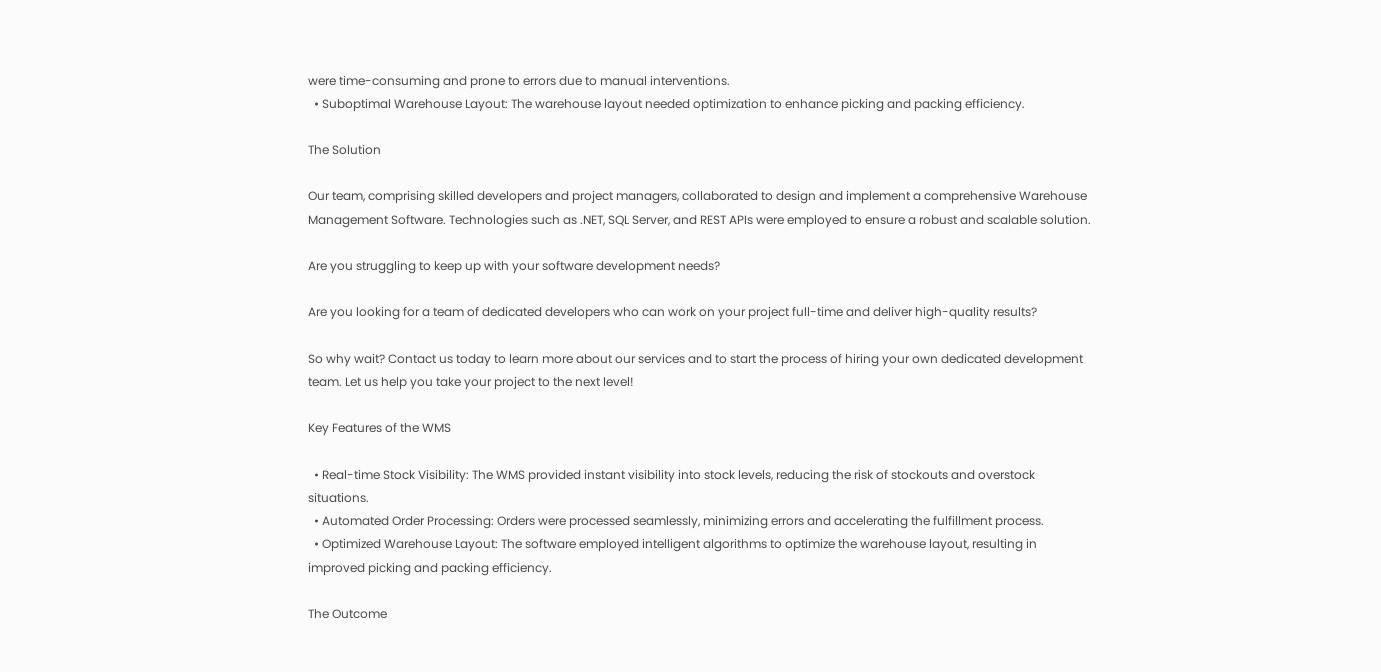were time-consuming and prone to errors due to manual interventions.
  • Suboptimal Warehouse Layout: The warehouse layout needed optimization to enhance picking and packing efficiency.

The Solution

Our team, comprising skilled developers and project managers, collaborated to design and implement a comprehensive Warehouse Management Software. Technologies such as .NET, SQL Server, and REST APIs were employed to ensure a robust and scalable solution.

Are you struggling to keep up with your software development needs?

Are you looking for a team of dedicated developers who can work on your project full-time and deliver high-quality results?

So why wait? Contact us today to learn more about our services and to start the process of hiring your own dedicated development team. Let us help you take your project to the next level!

Key Features of the WMS

  • Real-time Stock Visibility: The WMS provided instant visibility into stock levels, reducing the risk of stockouts and overstock situations.
  • Automated Order Processing: Orders were processed seamlessly, minimizing errors and accelerating the fulfillment process.
  • Optimized Warehouse Layout: The software employed intelligent algorithms to optimize the warehouse layout, resulting in improved picking and packing efficiency.

The Outcome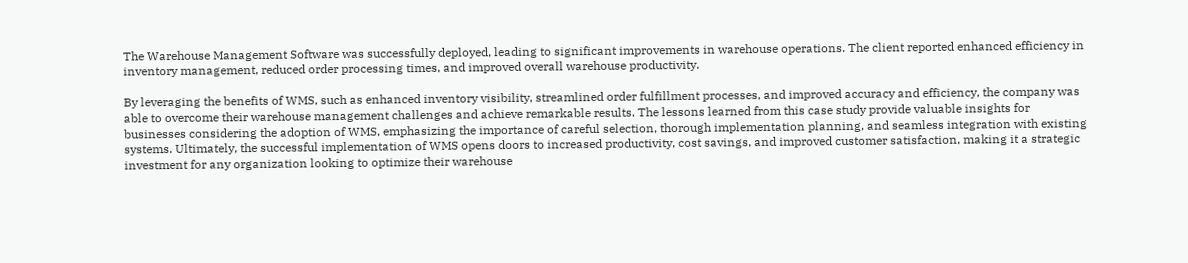The Warehouse Management Software was successfully deployed, leading to significant improvements in warehouse operations. The client reported enhanced efficiency in inventory management, reduced order processing times, and improved overall warehouse productivity.

By leveraging the benefits of WMS, such as enhanced inventory visibility, streamlined order fulfillment processes, and improved accuracy and efficiency, the company was able to overcome their warehouse management challenges and achieve remarkable results. The lessons learned from this case study provide valuable insights for businesses considering the adoption of WMS, emphasizing the importance of careful selection, thorough implementation planning, and seamless integration with existing systems. Ultimately, the successful implementation of WMS opens doors to increased productivity, cost savings, and improved customer satisfaction, making it a strategic investment for any organization looking to optimize their warehouse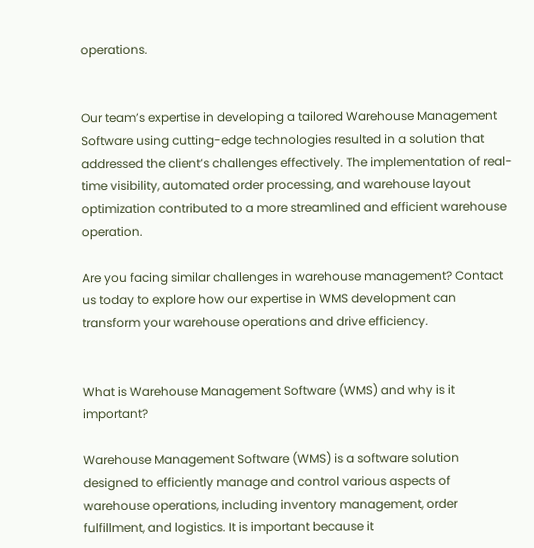operations.


Our team’s expertise in developing a tailored Warehouse Management Software using cutting-edge technologies resulted in a solution that addressed the client’s challenges effectively. The implementation of real-time visibility, automated order processing, and warehouse layout optimization contributed to a more streamlined and efficient warehouse operation.

Are you facing similar challenges in warehouse management? Contact us today to explore how our expertise in WMS development can transform your warehouse operations and drive efficiency.


What is Warehouse Management Software (WMS) and why is it important?

Warehouse Management Software (WMS) is a software solution designed to efficiently manage and control various aspects of warehouse operations, including inventory management, order fulfillment, and logistics. It is important because it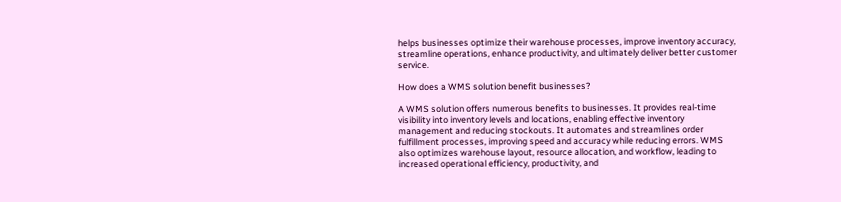helps businesses optimize their warehouse processes, improve inventory accuracy, streamline operations, enhance productivity, and ultimately deliver better customer service.

How does a WMS solution benefit businesses?

A WMS solution offers numerous benefits to businesses. It provides real-time visibility into inventory levels and locations, enabling effective inventory management and reducing stockouts. It automates and streamlines order fulfillment processes, improving speed and accuracy while reducing errors. WMS also optimizes warehouse layout, resource allocation, and workflow, leading to increased operational efficiency, productivity, and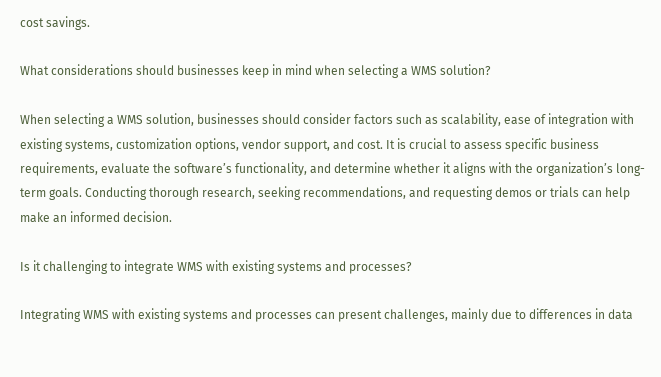cost savings.

What considerations should businesses keep in mind when selecting a WMS solution?

When selecting a WMS solution, businesses should consider factors such as scalability, ease of integration with existing systems, customization options, vendor support, and cost. It is crucial to assess specific business requirements, evaluate the software’s functionality, and determine whether it aligns with the organization’s long-term goals. Conducting thorough research, seeking recommendations, and requesting demos or trials can help make an informed decision.

Is it challenging to integrate WMS with existing systems and processes?

Integrating WMS with existing systems and processes can present challenges, mainly due to differences in data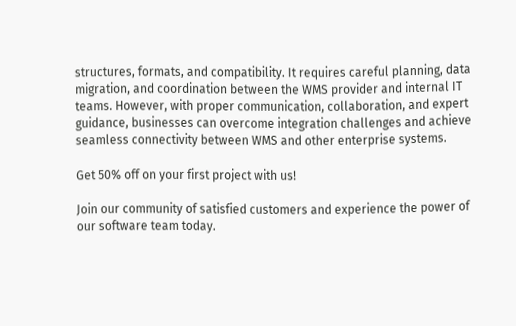structures, formats, and compatibility. It requires careful planning, data migration, and coordination between the WMS provider and internal IT teams. However, with proper communication, collaboration, and expert guidance, businesses can overcome integration challenges and achieve seamless connectivity between WMS and other enterprise systems.

Get 50% off on your first project with us!

Join our community of satisfied customers and experience the power of our software team today.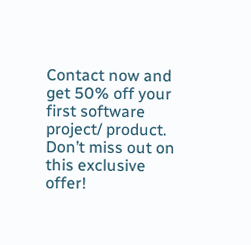Contact now and get 50% off your first software project/ product. Don’t miss out on this exclusive offer!